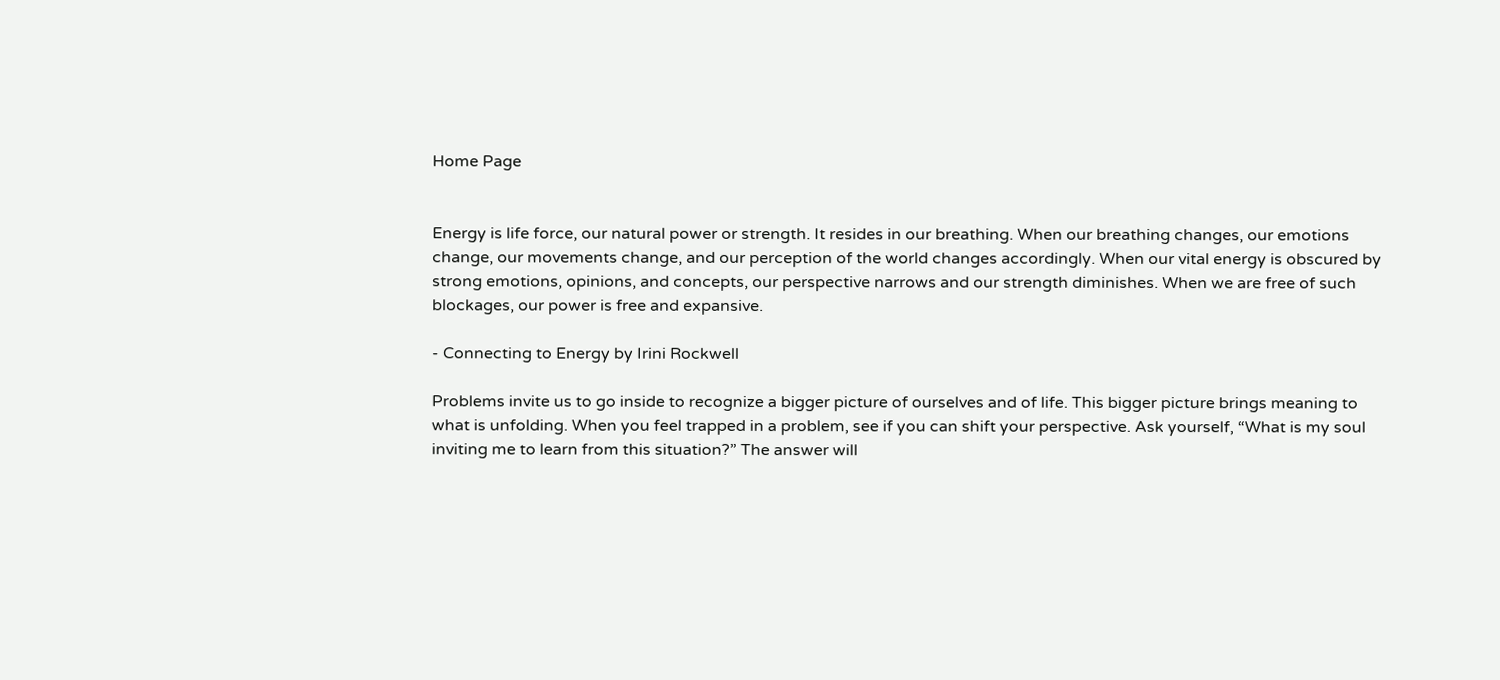Home Page


Energy is life force, our natural power or strength. It resides in our breathing. When our breathing changes, our emotions change, our movements change, and our perception of the world changes accordingly. When our vital energy is obscured by strong emotions, opinions, and concepts, our perspective narrows and our strength diminishes. When we are free of such blockages, our power is free and expansive.

- Connecting to Energy by Irini Rockwell

Problems invite us to go inside to recognize a bigger picture of ourselves and of life. This bigger picture brings meaning to what is unfolding. When you feel trapped in a problem, see if you can shift your perspective. Ask yourself, “What is my soul inviting me to learn from this situation?” The answer will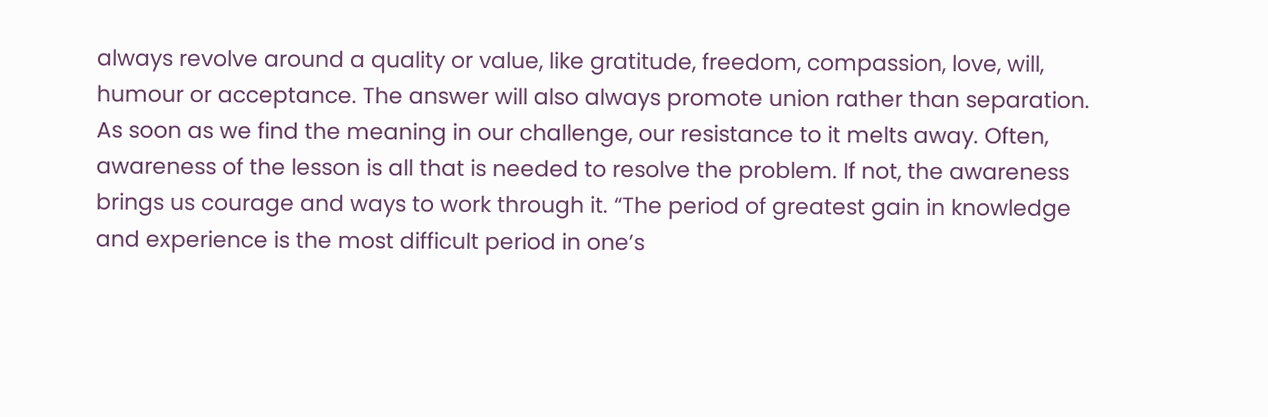always revolve around a quality or value, like gratitude, freedom, compassion, love, will, humour or acceptance. The answer will also always promote union rather than separation. As soon as we find the meaning in our challenge, our resistance to it melts away. Often, awareness of the lesson is all that is needed to resolve the problem. If not, the awareness brings us courage and ways to work through it. “The period of greatest gain in knowledge and experience is the most difficult period in one’s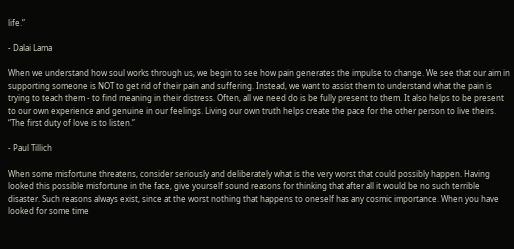life.”

- Dalai Lama

When we understand how soul works through us, we begin to see how pain generates the impulse to change. We see that our aim in supporting someone is NOT to get rid of their pain and suffering. Instead, we want to assist them to understand what the pain is trying to teach them - to find meaning in their distress. Often, all we need do is be fully present to them. It also helps to be present to our own experience and genuine in our feelings. Living our own truth helps create the pace for the other person to live theirs. “The first duty of love is to listen.”

- Paul Tillich

When some misfortune threatens, consider seriously and deliberately what is the very worst that could possibly happen. Having looked this possible misfortune in the face, give yourself sound reasons for thinking that after all it would be no such terrible disaster. Such reasons always exist, since at the worst nothing that happens to oneself has any cosmic importance. When you have looked for some time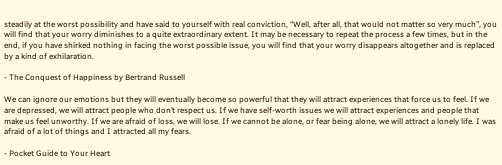steadily at the worst possibility and have said to yourself with real conviction, “Well, after all, that would not matter so very much”, you will find that your worry diminishes to a quite extraordinary extent. It may be necessary to repeat the process a few times, but in the end, if you have shirked nothing in facing the worst possible issue, you will find that your worry disappears altogether and is replaced by a kind of exhilaration.

- The Conquest of Happiness by Bertrand Russell

We can ignore our emotions but they will eventually become so powerful that they will attract experiences that force us to feel. If we are depressed, we will attract people who don’t respect us. If we have self-worth issues we will attract experiences and people that make us feel unworthy. If we are afraid of loss, we will lose. If we cannot be alone, or fear being alone, we will attract a lonely life. I was afraid of a lot of things and I attracted all my fears.

- Pocket Guide to Your Heart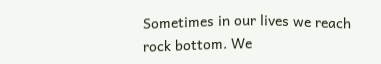Sometimes in our lives we reach rock bottom. We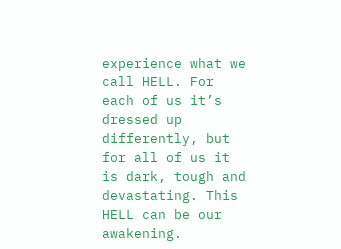experience what we call HELL. For each of us it’s dressed up differently, but for all of us it is dark, tough and devastating. This HELL can be our awakening.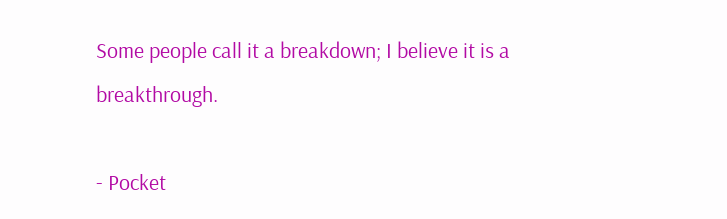Some people call it a breakdown; I believe it is a breakthrough.

- Pocket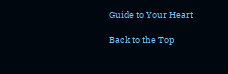Guide to Your Heart

Back to the Top